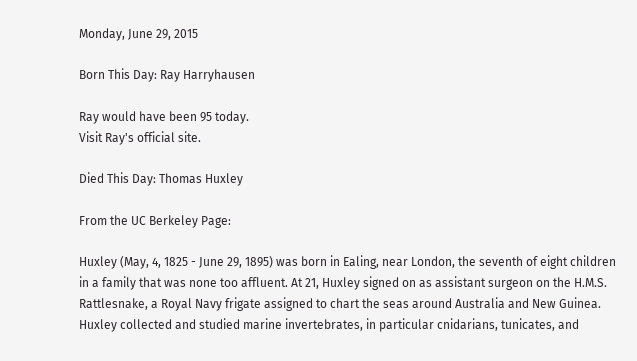Monday, June 29, 2015

Born This Day: Ray Harryhausen

Ray would have been 95 today.
Visit Ray's official site.

Died This Day: Thomas Huxley

From the UC Berkeley Page:

Huxley (May, 4, 1825 - June 29, 1895) was born in Ealing, near London, the seventh of eight children in a family that was none too affluent. At 21, Huxley signed on as assistant surgeon on the H.M.S. Rattlesnake, a Royal Navy frigate assigned to chart the seas around Australia and New Guinea. Huxley collected and studied marine invertebrates, in particular cnidarians, tunicates, and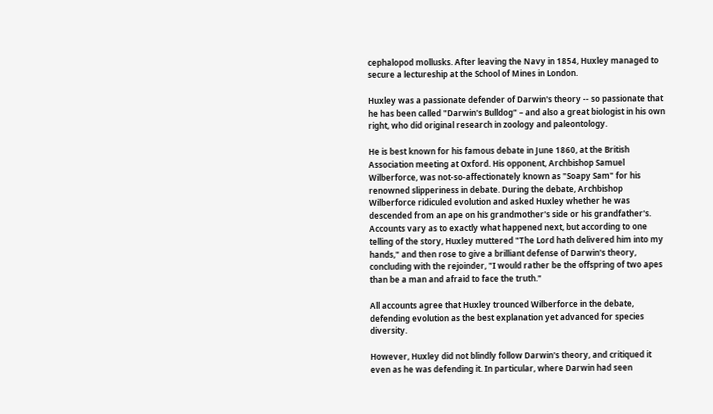cephalopod mollusks. After leaving the Navy in 1854, Huxley managed to secure a lectureship at the School of Mines in London.

Huxley was a passionate defender of Darwin's theory -- so passionate that he has been called "Darwin's Bulldog" – and also a great biologist in his own right, who did original research in zoology and paleontology.

He is best known for his famous debate in June 1860, at the British Association meeting at Oxford. His opponent, Archbishop Samuel Wilberforce, was not-so-affectionately known as "Soapy Sam" for his renowned slipperiness in debate. During the debate, Archbishop Wilberforce ridiculed evolution and asked Huxley whether he was descended from an ape on his grandmother's side or his grandfather's. Accounts vary as to exactly what happened next, but according to one telling of the story, Huxley muttered "The Lord hath delivered him into my hands," and then rose to give a brilliant defense of Darwin's theory, concluding with the rejoinder, "I would rather be the offspring of two apes than be a man and afraid to face the truth."

All accounts agree that Huxley trounced Wilberforce in the debate, defending evolution as the best explanation yet advanced for species diversity.

However, Huxley did not blindly follow Darwin's theory, and critiqued it even as he was defending it. In particular, where Darwin had seen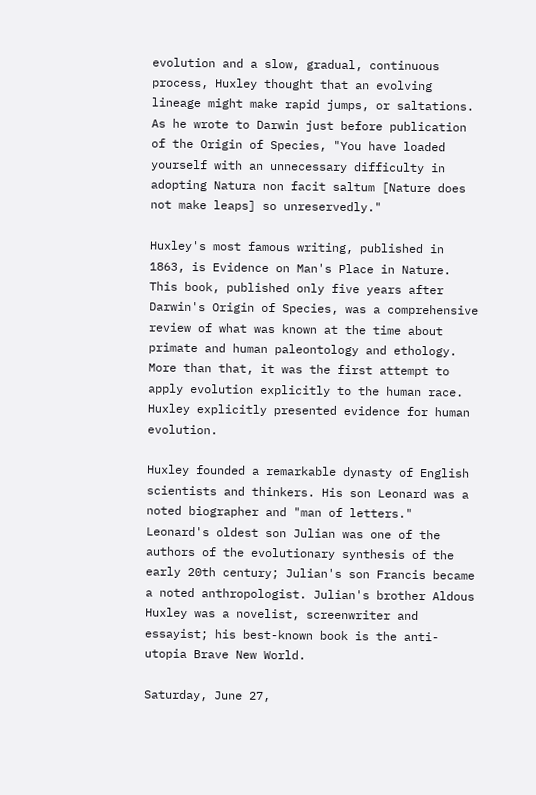evolution and a slow, gradual, continuous process, Huxley thought that an evolving lineage might make rapid jumps, or saltations. As he wrote to Darwin just before publication of the Origin of Species, "You have loaded yourself with an unnecessary difficulty in adopting Natura non facit saltum [Nature does not make leaps] so unreservedly."

Huxley's most famous writing, published in 1863, is Evidence on Man's Place in Nature. This book, published only five years after Darwin's Origin of Species, was a comprehensive review of what was known at the time about primate and human paleontology and ethology. More than that, it was the first attempt to apply evolution explicitly to the human race. Huxley explicitly presented evidence for human evolution.

Huxley founded a remarkable dynasty of English scientists and thinkers. His son Leonard was a noted biographer and "man of letters." Leonard's oldest son Julian was one of the authors of the evolutionary synthesis of the early 20th century; Julian's son Francis became a noted anthropologist. Julian's brother Aldous Huxley was a novelist, screenwriter and essayist; his best-known book is the anti-utopia Brave New World.

Saturday, June 27,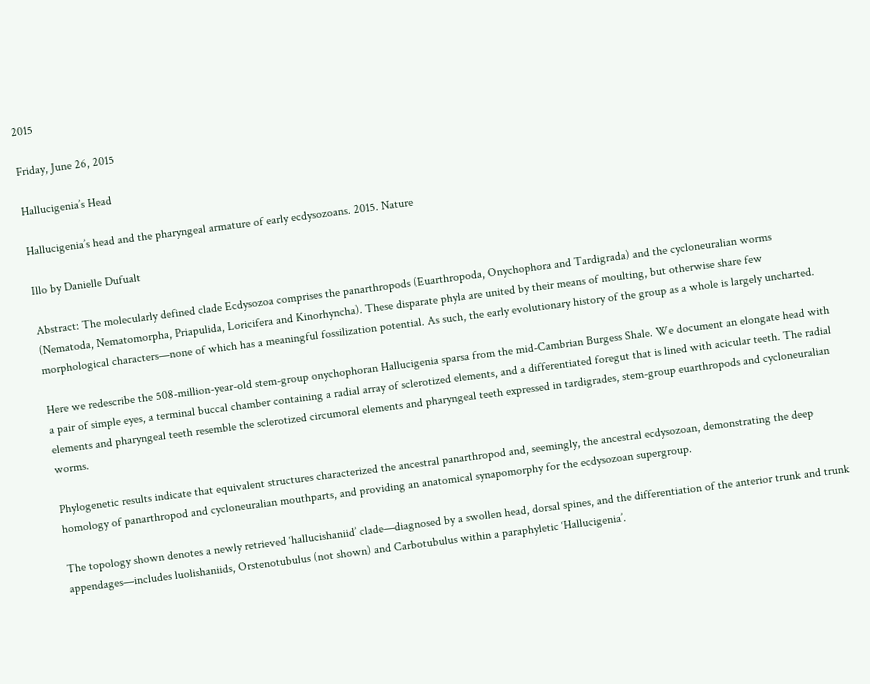2015

Friday, June 26, 2015

Hallucigenia’s Head

Hallucigenia’s head and the pharyngeal armature of early ecdysozoans. 2015. Nature

Illo by Danielle Dufualt

Abstract: The molecularly defined clade Ecdysozoa comprises the panarthropods (Euarthropoda, Onychophora and Tardigrada) and the cycloneuralian worms (Nematoda, Nematomorpha, Priapulida, Loricifera and Kinorhyncha). These disparate phyla are united by their means of moulting, but otherwise share few morphological characters—none of which has a meaningful fossilization potential. As such, the early evolutionary history of the group as a whole is largely uncharted.

Here we redescribe the 508-million-year-old stem-group onychophoran Hallucigenia sparsa from the mid-Cambrian Burgess Shale. We document an elongate head with a pair of simple eyes, a terminal buccal chamber containing a radial array of sclerotized elements, and a differentiated foregut that is lined with acicular teeth. The radial elements and pharyngeal teeth resemble the sclerotized circumoral elements and pharyngeal teeth expressed in tardigrades, stem-group euarthropods and cycloneuralian worms.

Phylogenetic results indicate that equivalent structures characterized the ancestral panarthropod and, seemingly, the ancestral ecdysozoan, demonstrating the deep homology of panarthropod and cycloneuralian mouthparts, and providing an anatomical synapomorphy for the ecdysozoan supergroup.

The topology shown denotes a newly retrieved ‘hallucishaniid’ clade—diagnosed by a swollen head, dorsal spines, and the differentiation of the anterior trunk and trunk appendages—includes luolishaniids, Orstenotubulus (not shown) and Carbotubulus within a paraphyletic ‘Hallucigenia’.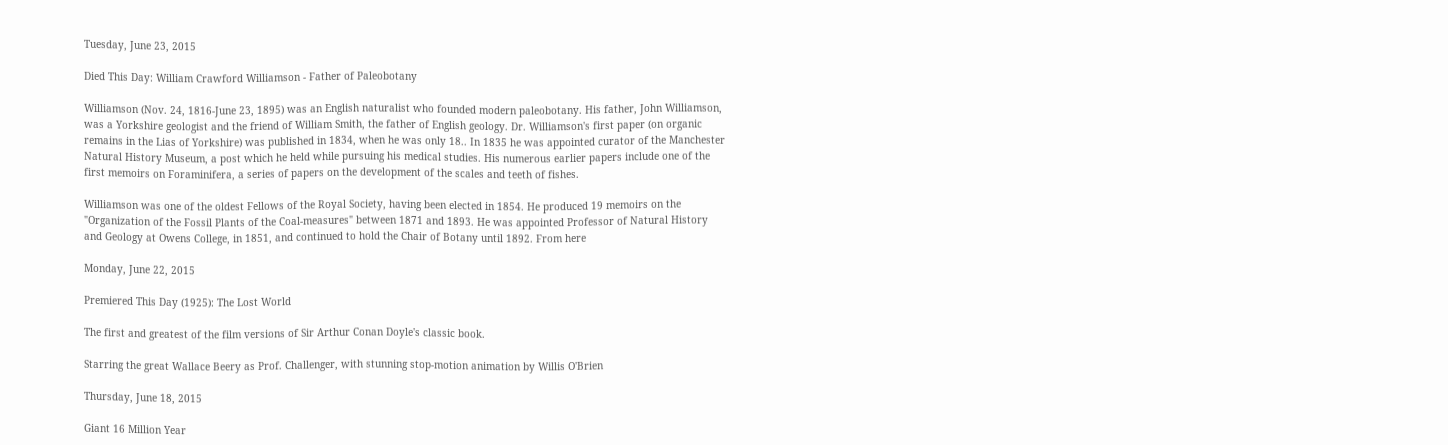Tuesday, June 23, 2015

Died This Day: William Crawford Williamson - Father of Paleobotany

Williamson (Nov. 24, 1816-June 23, 1895) was an English naturalist who founded modern paleobotany. His father, John Williamson, was a Yorkshire geologist and the friend of William Smith, the father of English geology. Dr. Williamson's first paper (on organic remains in the Lias of Yorkshire) was published in 1834, when he was only 18.. In 1835 he was appointed curator of the Manchester Natural History Museum, a post which he held while pursuing his medical studies. His numerous earlier papers include one of the first memoirs on Foraminifera, a series of papers on the development of the scales and teeth of fishes.

Williamson was one of the oldest Fellows of the Royal Society, having been elected in 1854. He produced 19 memoirs on the "Organization of the Fossil Plants of the Coal-measures" between 1871 and 1893. He was appointed Professor of Natural History and Geology at Owens College, in 1851, and continued to hold the Chair of Botany until 1892. From here

Monday, June 22, 2015

Premiered This Day (1925): The Lost World

The first and greatest of the film versions of Sir Arthur Conan Doyle's classic book.

Starring the great Wallace Beery as Prof. Challenger, with stunning stop-motion animation by Willis O'Brien

Thursday, June 18, 2015

Giant 16 Million Year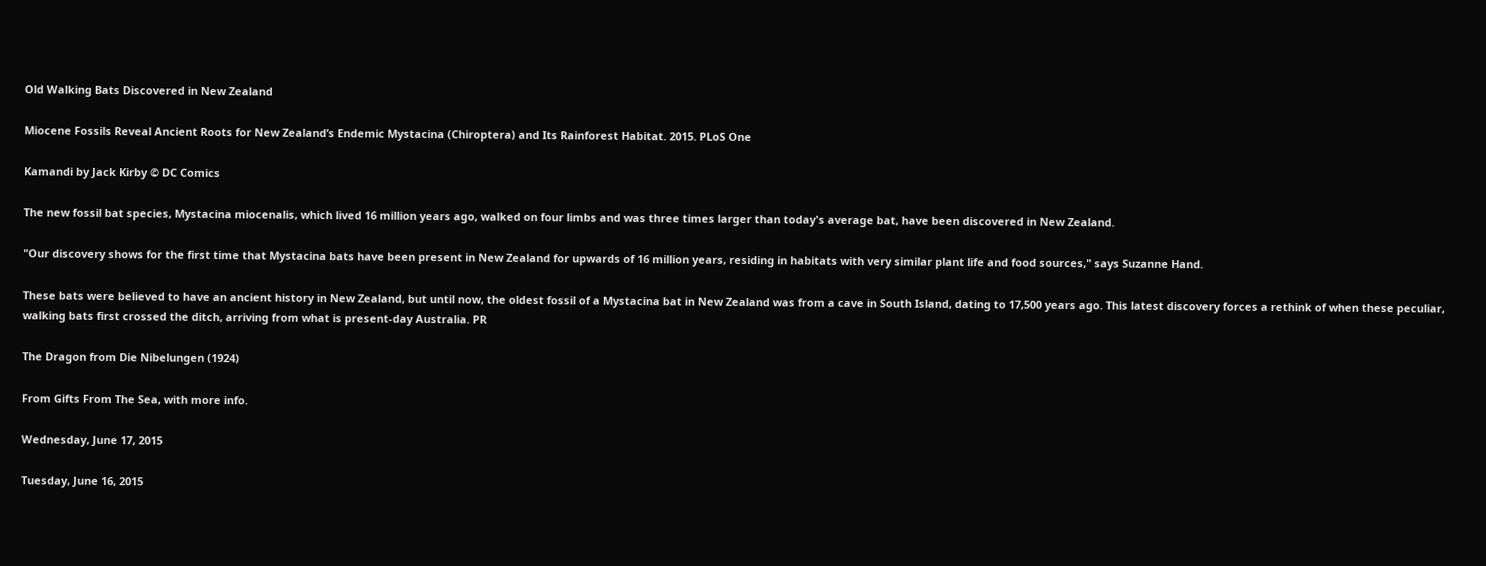Old Walking Bats Discovered in New Zealand

Miocene Fossils Reveal Ancient Roots for New Zealand’s Endemic Mystacina (Chiroptera) and Its Rainforest Habitat. 2015. PLoS One

Kamandi by Jack Kirby © DC Comics

The new fossil bat species, Mystacina miocenalis, which lived 16 million years ago, walked on four limbs and was three times larger than today's average bat, have been discovered in New Zealand.

"Our discovery shows for the first time that Mystacina bats have been present in New Zealand for upwards of 16 million years, residing in habitats with very similar plant life and food sources," says Suzanne Hand.

These bats were believed to have an ancient history in New Zealand, but until now, the oldest fossil of a Mystacina bat in New Zealand was from a cave in South Island, dating to 17,500 years ago. This latest discovery forces a rethink of when these peculiar, walking bats first crossed the ditch, arriving from what is present-day Australia. PR

The Dragon from Die Nibelungen (1924)

From Gifts From The Sea, with more info.

Wednesday, June 17, 2015

Tuesday, June 16, 2015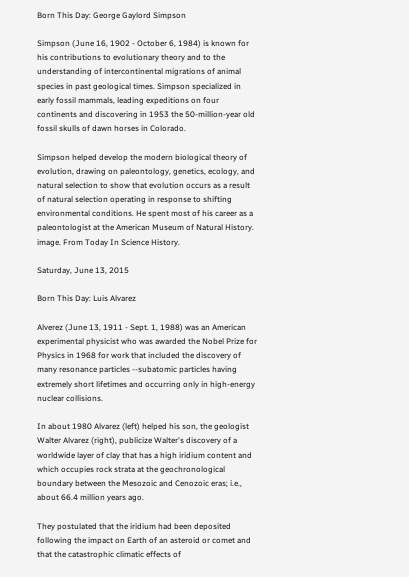Born This Day: George Gaylord Simpson

Simpson (June 16, 1902 - October 6, 1984) is known for his contributions to evolutionary theory and to the understanding of intercontinental migrations of animal species in past geological times. Simpson specialized in early fossil mammals, leading expeditions on four continents and discovering in 1953 the 50-million-year old fossil skulls of dawn horses in Colorado.

Simpson helped develop the modern biological theory of evolution, drawing on paleontology, genetics, ecology, and natural selection to show that evolution occurs as a result of natural selection operating in response to shifting environmental conditions. He spent most of his career as a paleontologist at the American Museum of Natural History. image. From Today In Science History.

Saturday, June 13, 2015

Born This Day: Luis Alvarez

Alverez (June 13, 1911 - Sept. 1, 1988) was an American experimental physicist who was awarded the Nobel Prize for Physics in 1968 for work that included the discovery of many resonance particles --subatomic particles having extremely short lifetimes and occurring only in high-energy nuclear collisions.

In about 1980 Alvarez (left) helped his son, the geologist Walter Alvarez (right), publicize Walter's discovery of a worldwide layer of clay that has a high iridium content and which occupies rock strata at the geochronological boundary between the Mesozoic and Cenozoic eras; i.e., about 66.4 million years ago.

They postulated that the iridium had been deposited following the impact on Earth of an asteroid or comet and that the catastrophic climatic effects of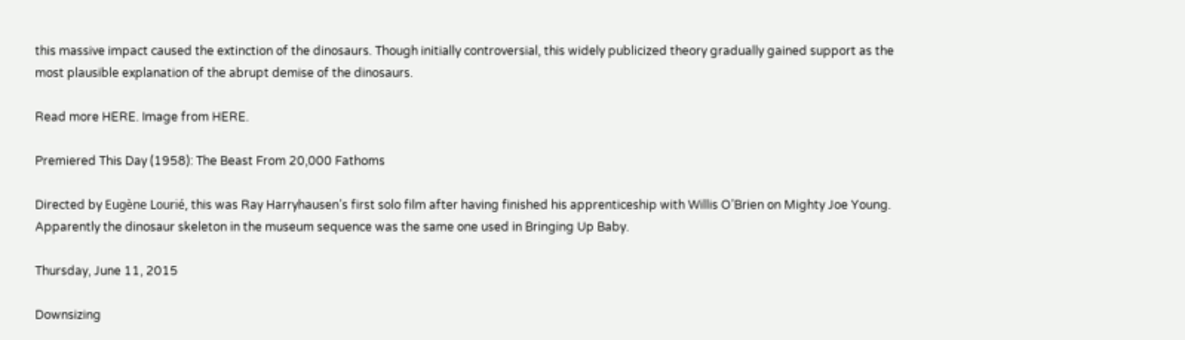this massive impact caused the extinction of the dinosaurs. Though initially controversial, this widely publicized theory gradually gained support as the most plausible explanation of the abrupt demise of the dinosaurs.

Read more HERE. Image from HERE.

Premiered This Day (1958): The Beast From 20,000 Fathoms

Directed by Eugène Lourié, this was Ray Harryhausen’s first solo film after having finished his apprenticeship with Willis O’Brien on Mighty Joe Young. Apparently the dinosaur skeleton in the museum sequence was the same one used in Bringing Up Baby.

Thursday, June 11, 2015

Downsizing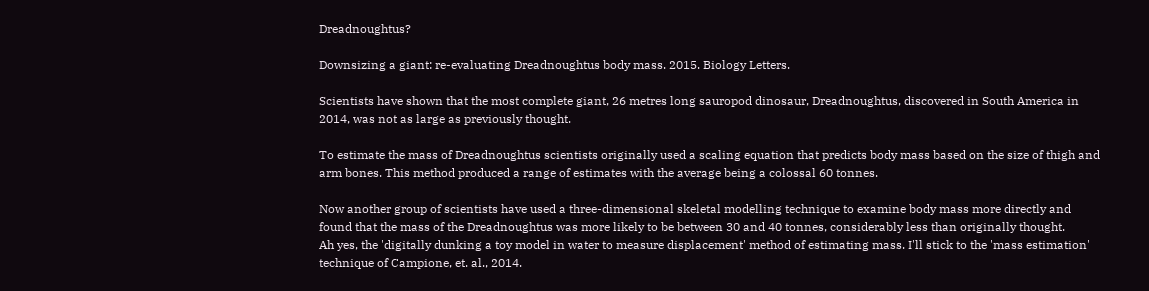Dreadnoughtus?

Downsizing a giant: re-evaluating Dreadnoughtus body mass. 2015. Biology Letters.

Scientists have shown that the most complete giant, 26 metres long sauropod dinosaur, Dreadnoughtus, discovered in South America in 2014, was not as large as previously thought.

To estimate the mass of Dreadnoughtus scientists originally used a scaling equation that predicts body mass based on the size of thigh and arm bones. This method produced a range of estimates with the average being a colossal 60 tonnes.

Now another group of scientists have used a three-dimensional skeletal modelling technique to examine body mass more directly and found that the mass of the Dreadnoughtus was more likely to be between 30 and 40 tonnes, considerably less than originally thought.
Ah yes, the 'digitally dunking a toy model in water to measure displacement' method of estimating mass. I'll stick to the 'mass estimation' technique of Campione, et. al., 2014.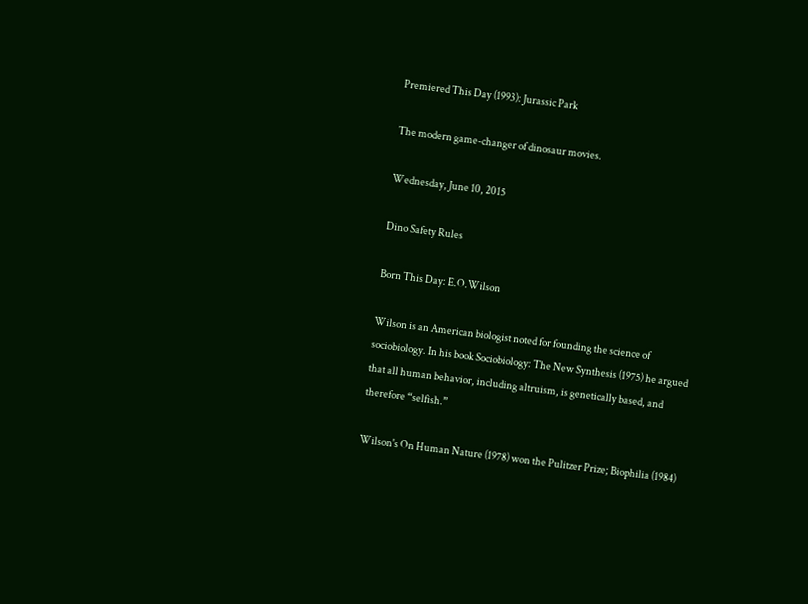Premiered This Day (1993): Jurassic Park

The modern game-changer of dinosaur movies.

Wednesday, June 10, 2015

Dino Safety Rules

Born This Day: E.O.Wilson

Wilson is an American biologist noted for founding the science of sociobiology. In his book Sociobiology: The New Synthesis (1975) he argued that all human behavior, including altruism, is genetically based, and therefore “selfish.”

Wilson's On Human Nature (1978) won the Pulitzer Prize; Biophilia (1984)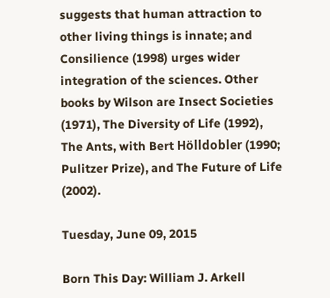suggests that human attraction to other living things is innate; and Consilience (1998) urges wider integration of the sciences. Other books by Wilson are Insect Societies (1971), The Diversity of Life (1992), The Ants, with Bert Hölldobler (1990; Pulitzer Prize), and The Future of Life (2002).

Tuesday, June 09, 2015

Born This Day: William J. Arkell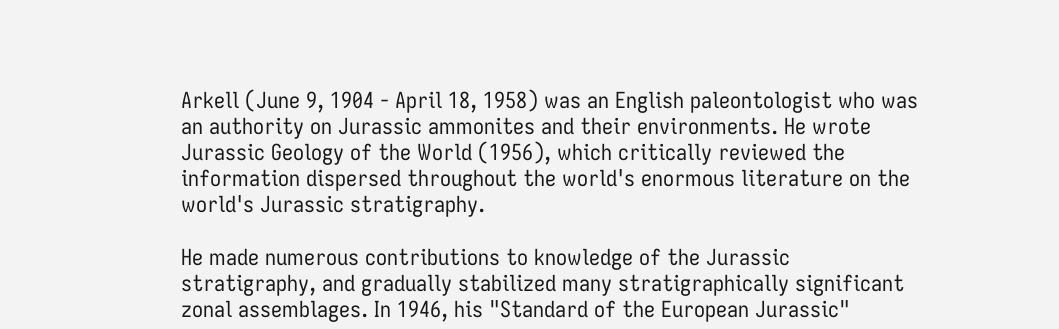Arkell (June 9, 1904 - April 18, 1958) was an English paleontologist who was an authority on Jurassic ammonites and their environments. He wrote Jurassic Geology of the World (1956), which critically reviewed the information dispersed throughout the world's enormous literature on the world's Jurassic stratigraphy.

He made numerous contributions to knowledge of the Jurassic stratigraphy, and gradually stabilized many stratigraphically significant zonal assemblages. In 1946, his "Standard of the European Jurassic"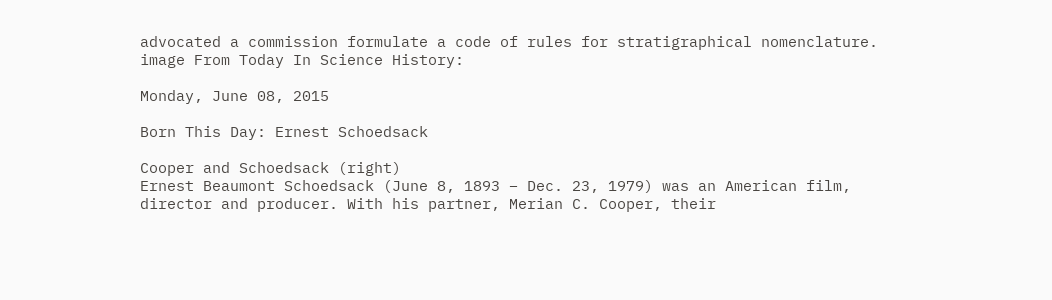advocated a commission formulate a code of rules for stratigraphical nomenclature. image From Today In Science History:

Monday, June 08, 2015

Born This Day: Ernest Schoedsack

Cooper and Schoedsack (right)
Ernest Beaumont Schoedsack (June 8, 1893 – Dec. 23, 1979) was an American film, director and producer. With his partner, Merian C. Cooper, their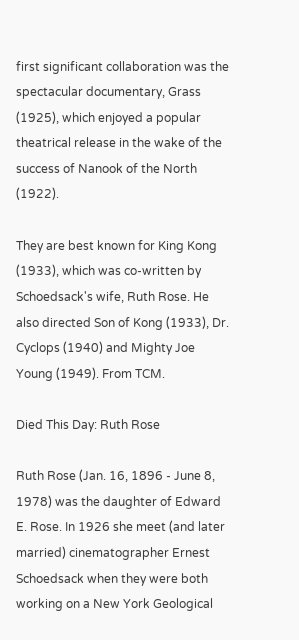first significant collaboration was the spectacular documentary, Grass (1925), which enjoyed a popular theatrical release in the wake of the success of Nanook of the North (1922).

They are best known for King Kong (1933), which was co-written by Schoedsack's wife, Ruth Rose. He also directed Son of Kong (1933), Dr. Cyclops (1940) and Mighty Joe Young (1949). From TCM.

Died This Day: Ruth Rose

Ruth Rose (Jan. 16, 1896 - June 8, 1978) was the daughter of Edward E. Rose. In 1926 she meet (and later married) cinematographer Ernest Schoedsack when they were both working on a New York Geological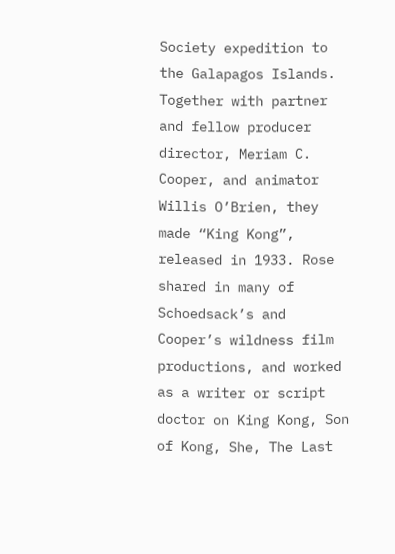Society expedition to the Galapagos Islands. Together with partner and fellow producer director, Meriam C. Cooper, and animator Willis O’Brien, they made “King Kong”, released in 1933. Rose shared in many of Schoedsack’s and Cooper’s wildness film productions, and worked as a writer or script doctor on King Kong, Son of Kong, She, The Last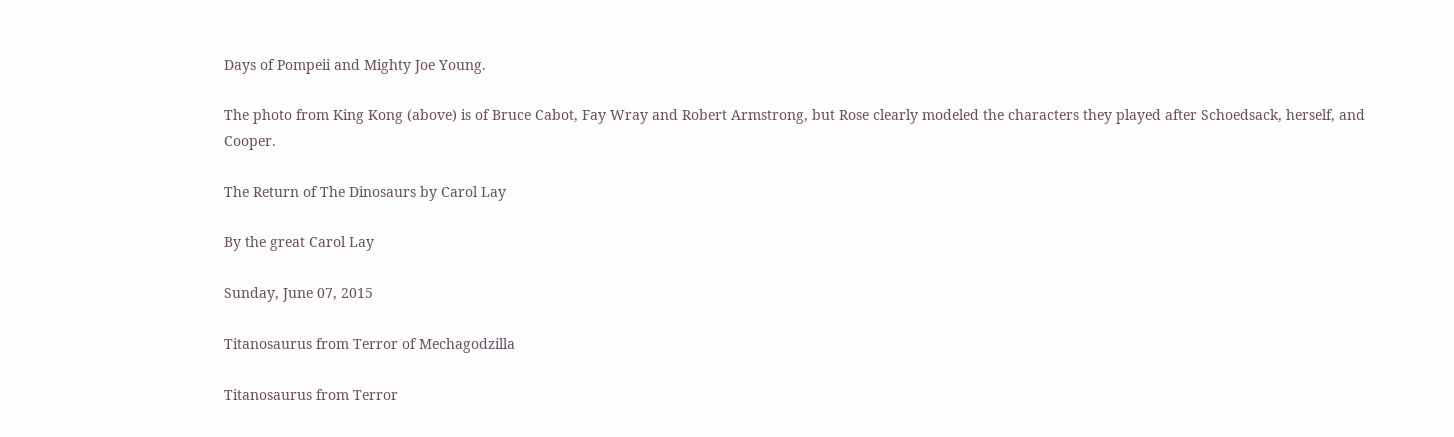Days of Pompeii and Mighty Joe Young.

The photo from King Kong (above) is of Bruce Cabot, Fay Wray and Robert Armstrong, but Rose clearly modeled the characters they played after Schoedsack, herself, and Cooper.

The Return of The Dinosaurs by Carol Lay

By the great Carol Lay

Sunday, June 07, 2015

Titanosaurus from Terror of Mechagodzilla

Titanosaurus from Terror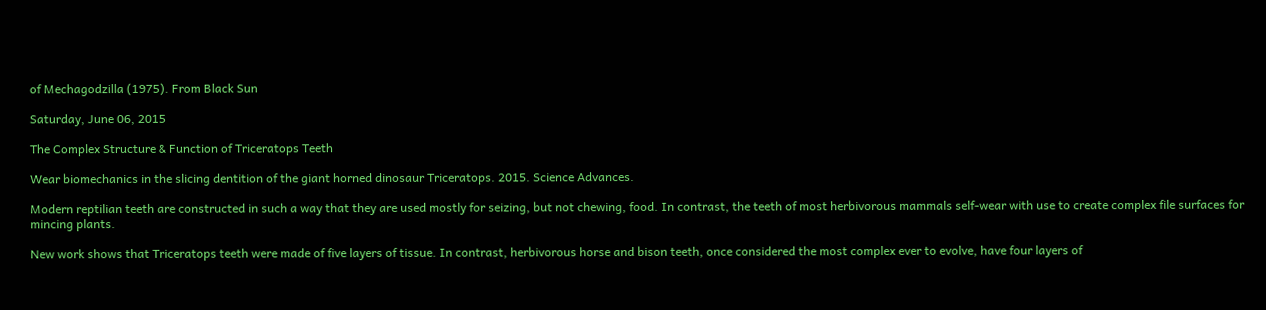of Mechagodzilla (1975). From Black Sun

Saturday, June 06, 2015

The Complex Structure & Function of Triceratops Teeth

Wear biomechanics in the slicing dentition of the giant horned dinosaur Triceratops. 2015. Science Advances.

Modern reptilian teeth are constructed in such a way that they are used mostly for seizing, but not chewing, food. In contrast, the teeth of most herbivorous mammals self-wear with use to create complex file surfaces for mincing plants.

New work shows that Triceratops teeth were made of five layers of tissue. In contrast, herbivorous horse and bison teeth, once considered the most complex ever to evolve, have four layers of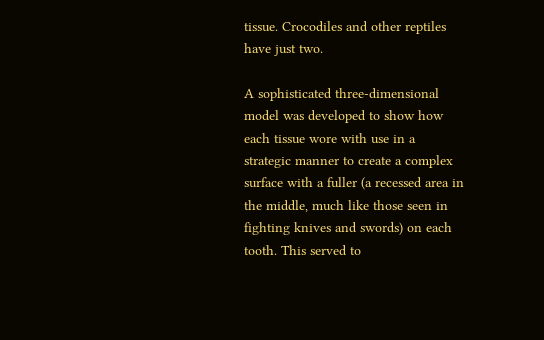tissue. Crocodiles and other reptiles have just two.

A sophisticated three-dimensional model was developed to show how each tissue wore with use in a strategic manner to create a complex surface with a fuller (a recessed area in the middle, much like those seen in fighting knives and swords) on each tooth. This served to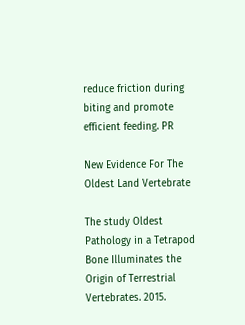reduce friction during biting and promote efficient feeding. PR

New Evidence For The Oldest Land Vertebrate

The study Oldest Pathology in a Tetrapod Bone Illuminates the Origin of Terrestrial Vertebrates. 2015.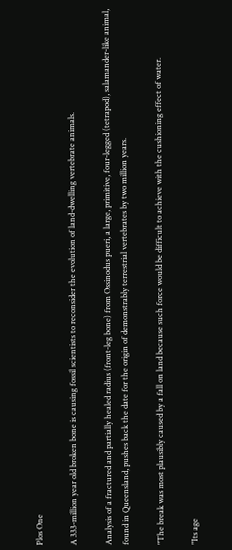Plos One

A 333-million year old broken bone is causing fossil scientists to reconsider the evolution of land-dwelling vertebrate animals.

Analysis of a fractured and partially healed radius (front-leg bone) from Ossinodus pueri, a large, primitive, four-legged (tetrapod), salamander-like animal, found in Queensland, pushes back the date for the origin of demonstrably terrestrial vertebrates by two million years.

"The break was most plausibly caused by a fall on land because such force would be difficult to achieve with the cushioning effect of water.

"Its age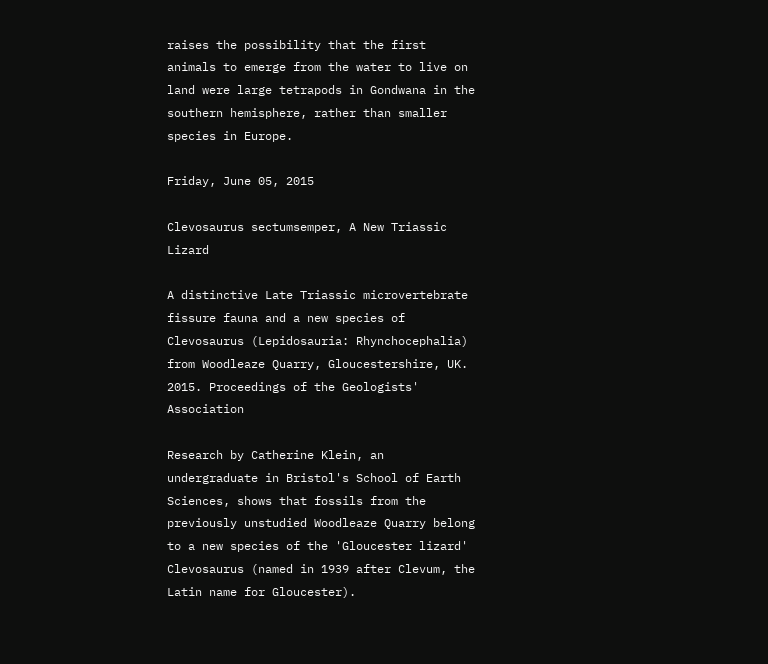raises the possibility that the first animals to emerge from the water to live on land were large tetrapods in Gondwana in the southern hemisphere, rather than smaller species in Europe.

Friday, June 05, 2015

Clevosaurus sectumsemper, A New Triassic Lizard

A distinctive Late Triassic microvertebrate fissure fauna and a new species of Clevosaurus (Lepidosauria: Rhynchocephalia) from Woodleaze Quarry, Gloucestershire, UK. 2015. Proceedings of the Geologists' Association

Research by Catherine Klein, an undergraduate in Bristol's School of Earth Sciences, shows that fossils from the previously unstudied Woodleaze Quarry belong to a new species of the 'Gloucester lizard' Clevosaurus (named in 1939 after Clevum, the Latin name for Gloucester).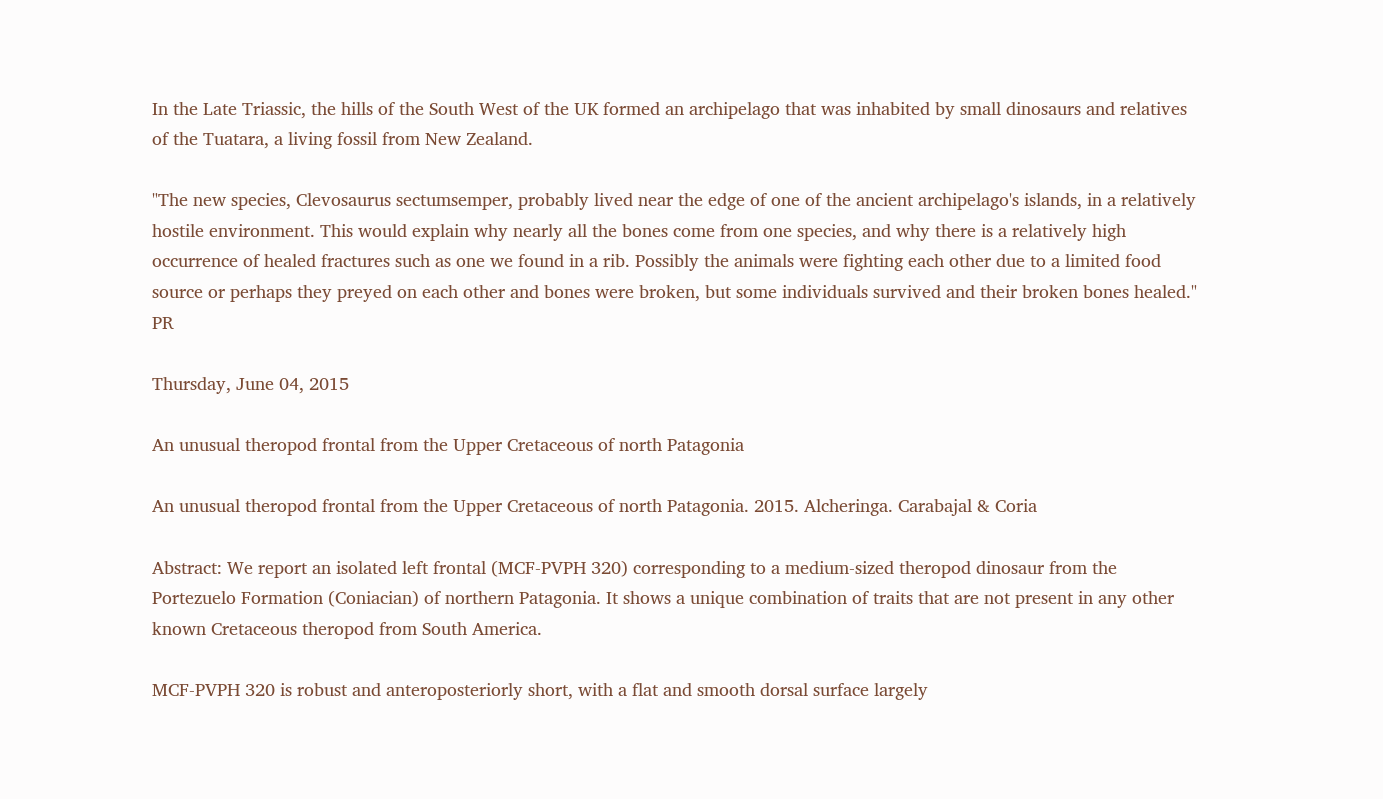In the Late Triassic, the hills of the South West of the UK formed an archipelago that was inhabited by small dinosaurs and relatives of the Tuatara, a living fossil from New Zealand.

"The new species, Clevosaurus sectumsemper, probably lived near the edge of one of the ancient archipelago's islands, in a relatively hostile environment. This would explain why nearly all the bones come from one species, and why there is a relatively high occurrence of healed fractures such as one we found in a rib. Possibly the animals were fighting each other due to a limited food source or perhaps they preyed on each other and bones were broken, but some individuals survived and their broken bones healed." PR

Thursday, June 04, 2015

An unusual theropod frontal from the Upper Cretaceous of north Patagonia

An unusual theropod frontal from the Upper Cretaceous of north Patagonia. 2015. Alcheringa. Carabajal & Coria

Abstract: We report an isolated left frontal (MCF-PVPH 320) corresponding to a medium-sized theropod dinosaur from the Portezuelo Formation (Coniacian) of northern Patagonia. It shows a unique combination of traits that are not present in any other known Cretaceous theropod from South America.

MCF-PVPH 320 is robust and anteroposteriorly short, with a flat and smooth dorsal surface largely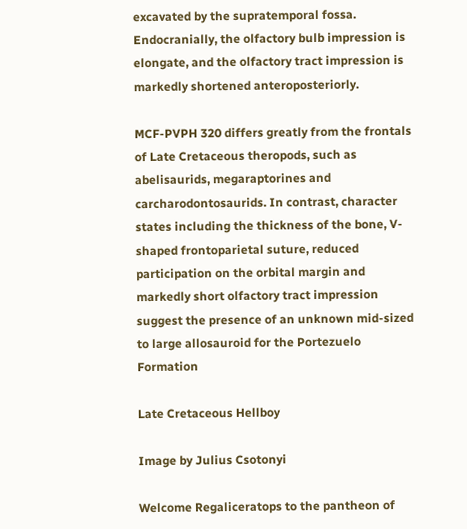excavated by the supratemporal fossa. Endocranially, the olfactory bulb impression is elongate, and the olfactory tract impression is markedly shortened anteroposteriorly.

MCF-PVPH 320 differs greatly from the frontals of Late Cretaceous theropods, such as abelisaurids, megaraptorines and carcharodontosaurids. In contrast, character states including the thickness of the bone, V-shaped frontoparietal suture, reduced participation on the orbital margin and markedly short olfactory tract impression suggest the presence of an unknown mid-sized to large allosauroid for the Portezuelo Formation

Late Cretaceous Hellboy

Image by Julius Csotonyi

Welcome Regaliceratops to the pantheon of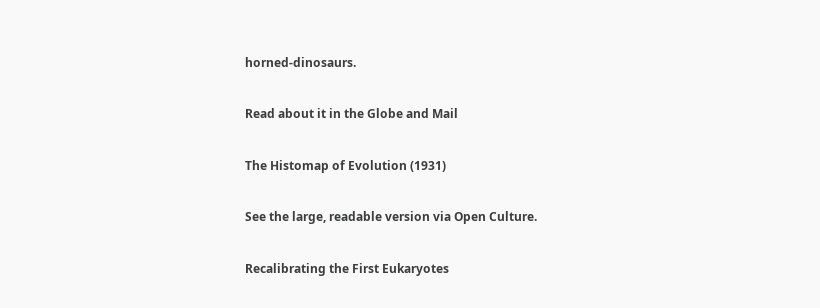horned-dinosaurs.

Read about it in the Globe and Mail

The Histomap of Evolution (1931)

See the large, readable version via Open Culture.

Recalibrating the First Eukaryotes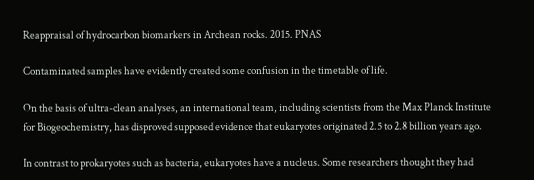Reappraisal of hydrocarbon biomarkers in Archean rocks. 2015. PNAS

Contaminated samples have evidently created some confusion in the timetable of life.

On the basis of ultra-clean analyses, an international team, including scientists from the Max Planck Institute for Biogeochemistry, has disproved supposed evidence that eukaryotes originated 2.5 to 2.8 billion years ago.

In contrast to prokaryotes such as bacteria, eukaryotes have a nucleus. Some researchers thought they had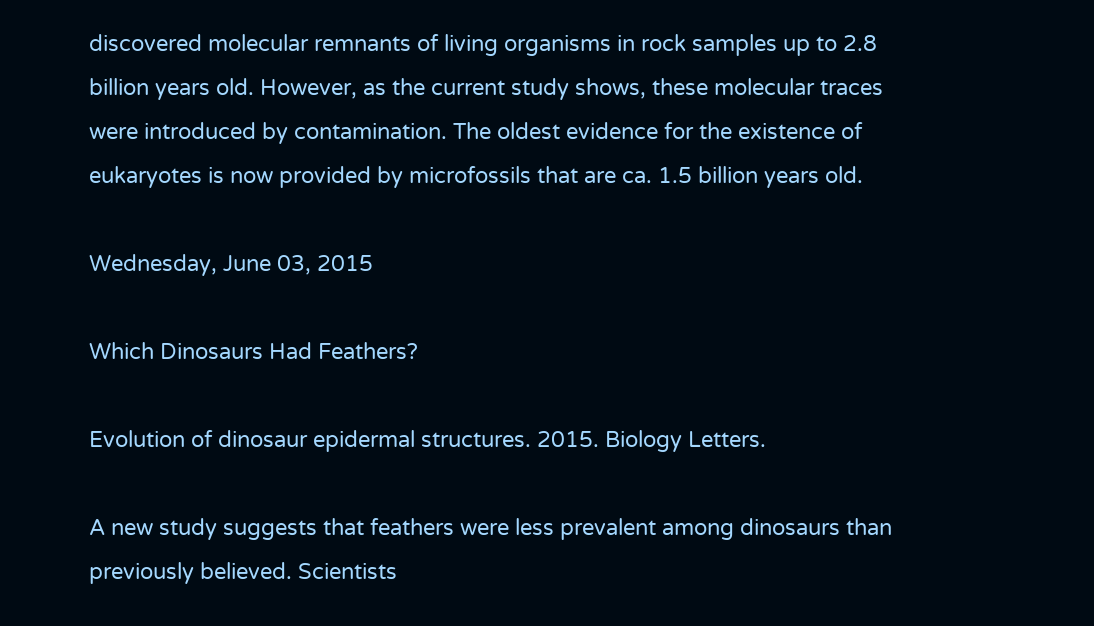discovered molecular remnants of living organisms in rock samples up to 2.8 billion years old. However, as the current study shows, these molecular traces were introduced by contamination. The oldest evidence for the existence of eukaryotes is now provided by microfossils that are ca. 1.5 billion years old.

Wednesday, June 03, 2015

Which Dinosaurs Had Feathers?

Evolution of dinosaur epidermal structures. 2015. Biology Letters.

A new study suggests that feathers were less prevalent among dinosaurs than previously believed. Scientists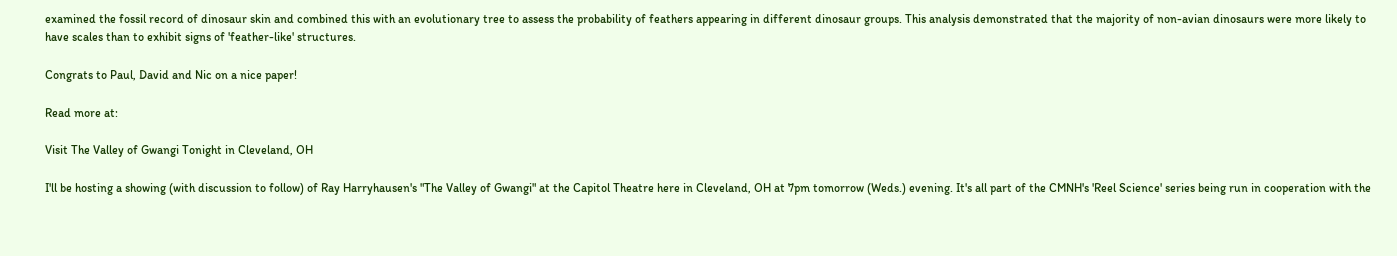examined the fossil record of dinosaur skin and combined this with an evolutionary tree to assess the probability of feathers appearing in different dinosaur groups. This analysis demonstrated that the majority of non-avian dinosaurs were more likely to have scales than to exhibit signs of 'feather-like' structures.

Congrats to Paul, David and Nic on a nice paper!

Read more at:

Visit The Valley of Gwangi Tonight in Cleveland, OH

I'll be hosting a showing (with discussion to follow) of Ray Harryhausen's "The Valley of Gwangi" at the Capitol Theatre here in Cleveland, OH at 7pm tomorrow (Weds.) evening. It's all part of the CMNH's 'Reel Science' series being run in cooperation with the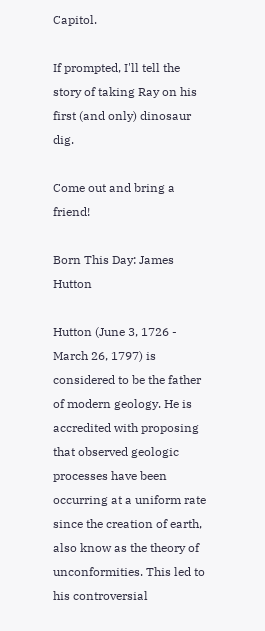Capitol.

If prompted, I'll tell the story of taking Ray on his first (and only) dinosaur dig.

Come out and bring a friend!

Born This Day: James Hutton

Hutton (June 3, 1726 - March 26, 1797) is considered to be the father of modern geology. He is accredited with proposing that observed geologic processes have been occurring at a uniform rate since the creation of earth, also know as the theory of unconformities. This led to his controversial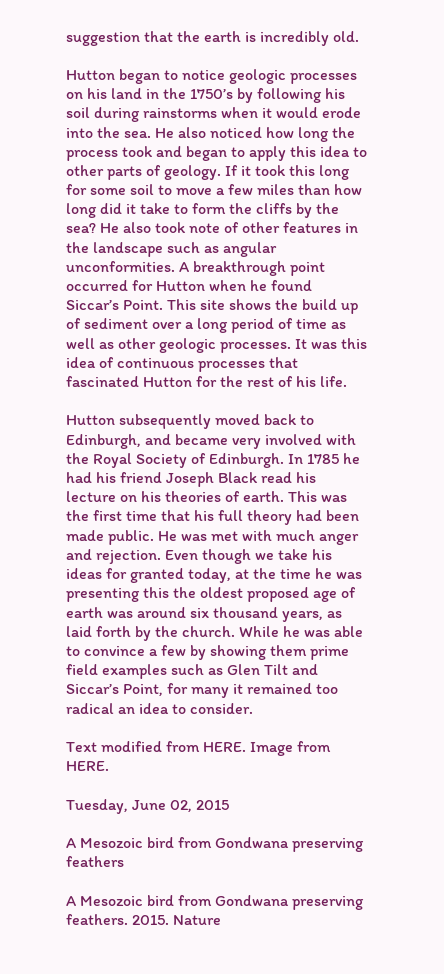suggestion that the earth is incredibly old.

Hutton began to notice geologic processes on his land in the 1750’s by following his soil during rainstorms when it would erode into the sea. He also noticed how long the process took and began to apply this idea to other parts of geology. If it took this long for some soil to move a few miles than how long did it take to form the cliffs by the sea? He also took note of other features in the landscape such as angular unconformities. A breakthrough point occurred for Hutton when he found Siccar’s Point. This site shows the build up of sediment over a long period of time as well as other geologic processes. It was this idea of continuous processes that fascinated Hutton for the rest of his life.

Hutton subsequently moved back to Edinburgh, and became very involved with the Royal Society of Edinburgh. In 1785 he had his friend Joseph Black read his lecture on his theories of earth. This was the first time that his full theory had been made public. He was met with much anger and rejection. Even though we take his ideas for granted today, at the time he was presenting this the oldest proposed age of earth was around six thousand years, as laid forth by the church. While he was able to convince a few by showing them prime field examples such as Glen Tilt and Siccar’s Point, for many it remained too radical an idea to consider.

Text modified from HERE. Image from HERE.

Tuesday, June 02, 2015

A Mesozoic bird from Gondwana preserving feathers

A Mesozoic bird from Gondwana preserving feathers. 2015. Nature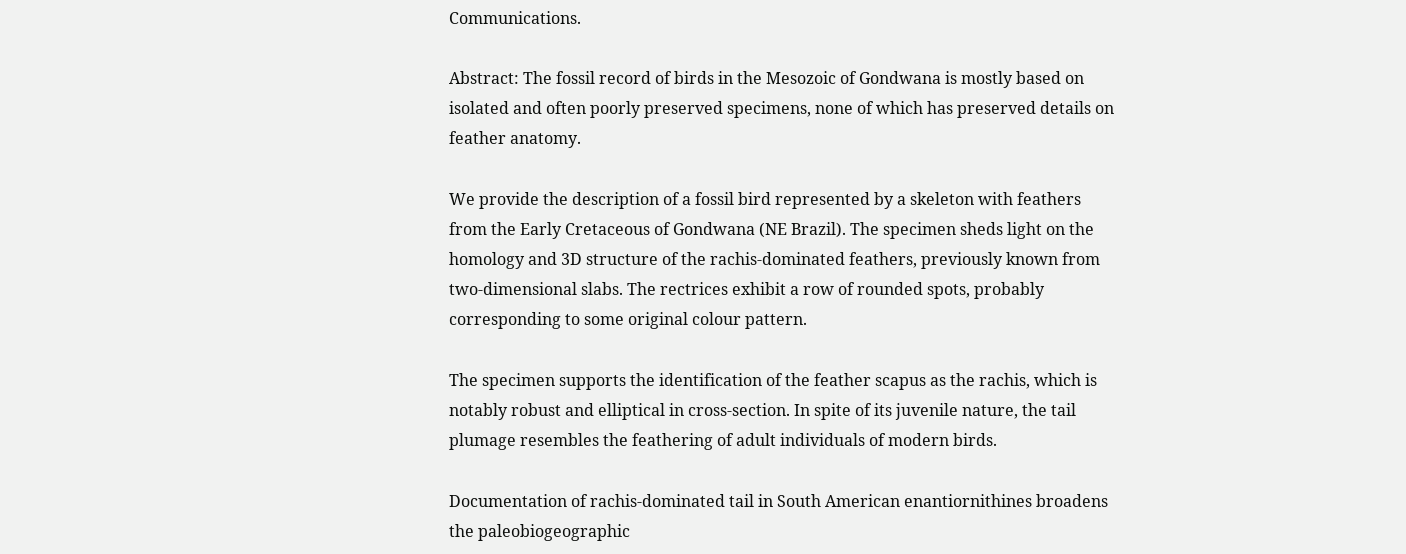Communications.

Abstract: The fossil record of birds in the Mesozoic of Gondwana is mostly based on isolated and often poorly preserved specimens, none of which has preserved details on feather anatomy.

We provide the description of a fossil bird represented by a skeleton with feathers from the Early Cretaceous of Gondwana (NE Brazil). The specimen sheds light on the homology and 3D structure of the rachis-dominated feathers, previously known from two-dimensional slabs. The rectrices exhibit a row of rounded spots, probably corresponding to some original colour pattern.

The specimen supports the identification of the feather scapus as the rachis, which is notably robust and elliptical in cross-section. In spite of its juvenile nature, the tail plumage resembles the feathering of adult individuals of modern birds.

Documentation of rachis-dominated tail in South American enantiornithines broadens the paleobiogeographic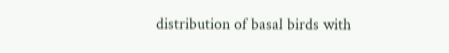distribution of basal birds with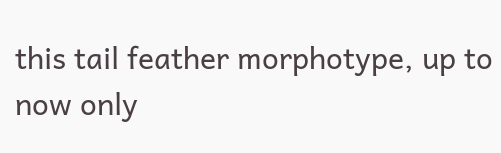this tail feather morphotype, up to now only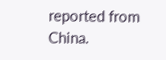reported from China.